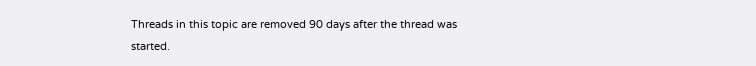Threads in this topic are removed 90 days after the thread was started.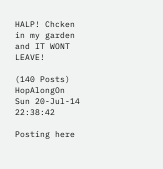HALP! Chcken in my garden and IT WONT LEAVE!

(140 Posts)
HopAlongOn Sun 20-Jul-14 22:38:42

Posting here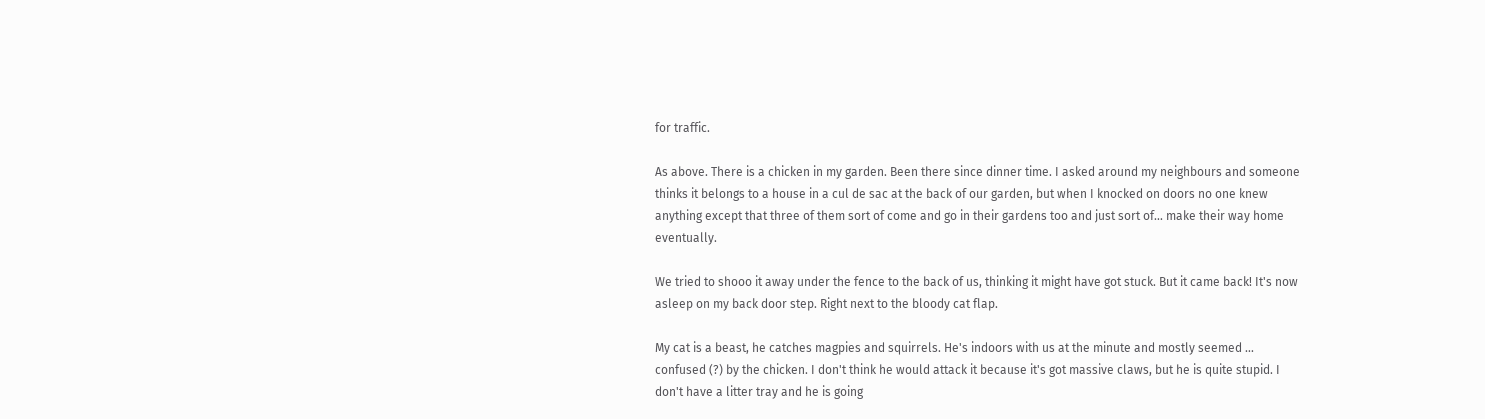for traffic.

As above. There is a chicken in my garden. Been there since dinner time. I asked around my neighbours and someone thinks it belongs to a house in a cul de sac at the back of our garden, but when I knocked on doors no one knew anything except that three of them sort of come and go in their gardens too and just sort of... make their way home eventually.

We tried to shooo it away under the fence to the back of us, thinking it might have got stuck. But it came back! It's now asleep on my back door step. Right next to the bloody cat flap.

My cat is a beast, he catches magpies and squirrels. He's indoors with us at the minute and mostly seemed ... confused (?) by the chicken. I don't think he would attack it because it's got massive claws, but he is quite stupid. I don't have a litter tray and he is going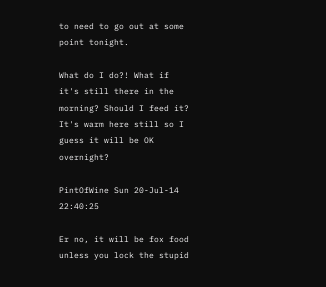to need to go out at some point tonight.

What do I do?! What if it's still there in the morning? Should I feed it? It's warm here still so I guess it will be OK overnight?

PintOfWine Sun 20-Jul-14 22:40:25

Er no, it will be fox food unless you lock the stupid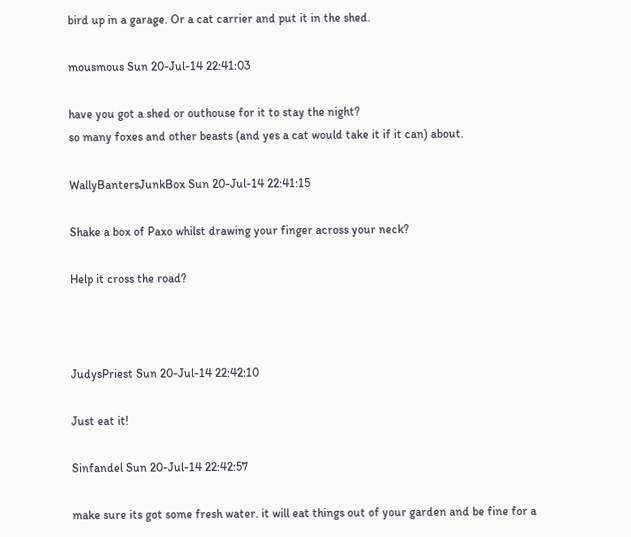bird up in a garage. Or a cat carrier and put it in the shed.

mousmous Sun 20-Jul-14 22:41:03

have you got a shed or outhouse for it to stay the night?
so many foxes and other beasts (and yes a cat would take it if it can) about.

WallyBantersJunkBox Sun 20-Jul-14 22:41:15

Shake a box of Paxo whilst drawing your finger across your neck?

Help it cross the road?



JudysPriest Sun 20-Jul-14 22:42:10

Just eat it!

Sinfandel Sun 20-Jul-14 22:42:57

make sure its got some fresh water. it will eat things out of your garden and be fine for a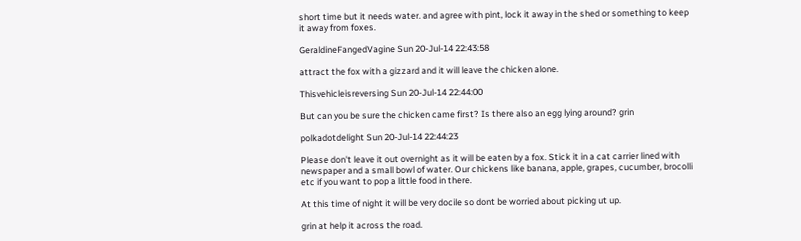short time but it needs water. and agree with pint, lock it away in the shed or something to keep it away from foxes.

GeraldineFangedVagine Sun 20-Jul-14 22:43:58

attract the fox with a gizzard and it will leave the chicken alone.

Thisvehicleisreversing Sun 20-Jul-14 22:44:00

But can you be sure the chicken came first? Is there also an egg lying around? grin

polkadotdelight Sun 20-Jul-14 22:44:23

Please don't leave it out overnight as it will be eaten by a fox. Stick it in a cat carrier lined with newspaper and a small bowl of water. Our chickens like banana, apple, grapes, cucumber, brocolli etc if you want to pop a little food in there.

At this time of night it will be very docile so dont be worried about picking ut up.

grin at help it across the road.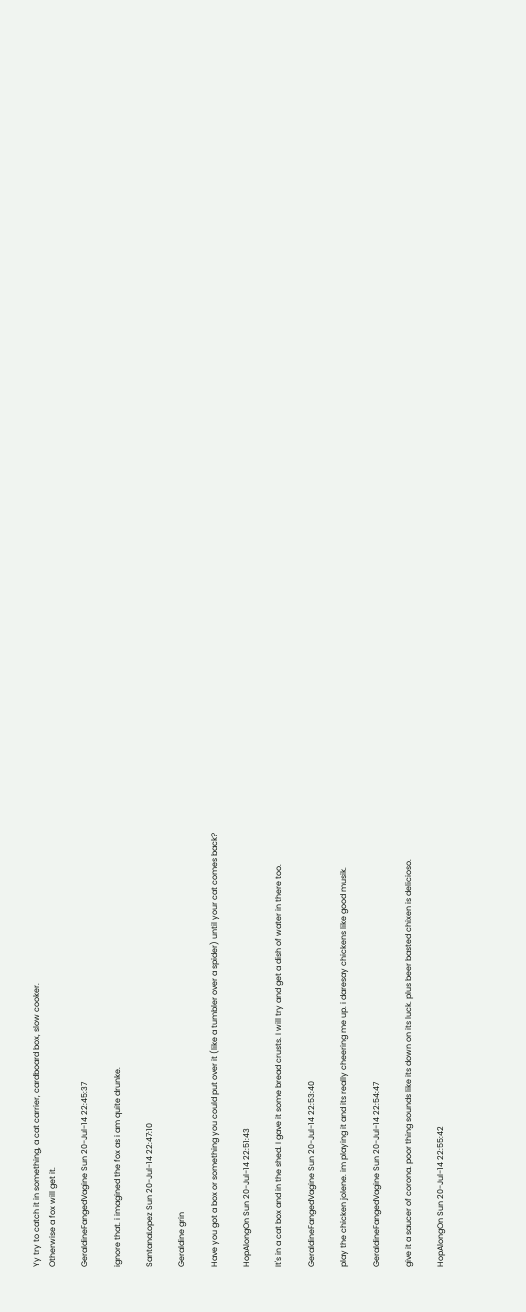Yy try to catch it in something, a cat carrier, cardboard box, slow cooker.
Otherwise a fox will get it.

GeraldineFangedVagine Sun 20-Jul-14 22:45:37

ignore that. i imagined the fox as i am quite drunke.

SantanaLopez Sun 20-Jul-14 22:47:10

Geraldine grin

Have you got a box or something you could put over it (like a tumbler over a spider) until your cat comes back?

HopAlongOn Sun 20-Jul-14 22:51:43

It's in a cat box and in the shed. I gave it some bread crusts. I will try and get a dish of water in there too.

GeraldineFangedVagine Sun 20-Jul-14 22:53:40

play the chicken jolene. im playing it and its really cheering me up. i daresay chickens like good musik.

GeraldineFangedVagine Sun 20-Jul-14 22:54:47

give it a saucer of corona. poor thing sounds like its down on its luck. plus beer basted chixen is delicioso.

HopAlongOn Sun 20-Jul-14 22:55:42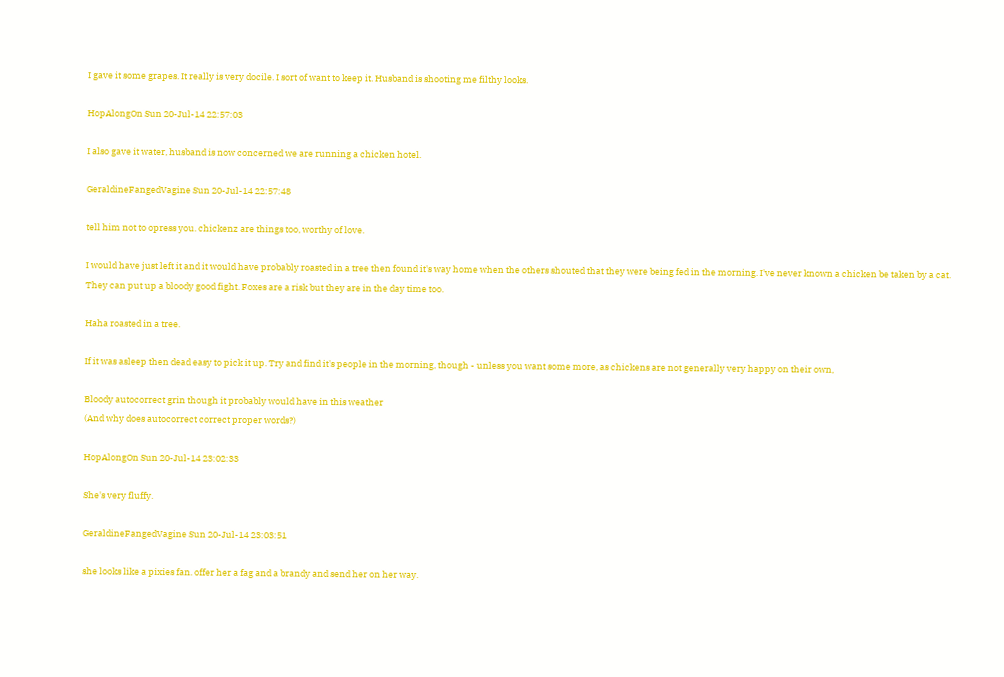I gave it some grapes. It really is very docile. I sort of want to keep it. Husband is shooting me filthy looks.

HopAlongOn Sun 20-Jul-14 22:57:03

I also gave it water, husband is now concerned we are running a chicken hotel.

GeraldineFangedVagine Sun 20-Jul-14 22:57:48

tell him not to opress you. chickenz are things too, worthy of love.

I would have just left it and it would have probably roasted in a tree then found it's way home when the others shouted that they were being fed in the morning. I've never known a chicken be taken by a cat. They can put up a bloody good fight. Foxes are a risk but they are in the day time too.

Haha roasted in a tree.

If it was asleep then dead easy to pick it up. Try and find it's people in the morning, though - unless you want some more, as chickens are not generally very happy on their own,

Bloody autocorrect grin though it probably would have in this weather
(And why does autocorrect correct proper words?)

HopAlongOn Sun 20-Jul-14 23:02:33

She's very fluffy.

GeraldineFangedVagine Sun 20-Jul-14 23:03:51

she looks like a pixies fan. offer her a fag and a brandy and send her on her way.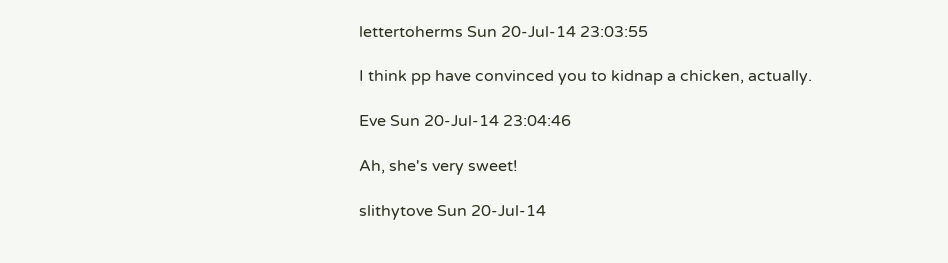lettertoherms Sun 20-Jul-14 23:03:55

I think pp have convinced you to kidnap a chicken, actually.

Eve Sun 20-Jul-14 23:04:46

Ah, she's very sweet!

slithytove Sun 20-Jul-14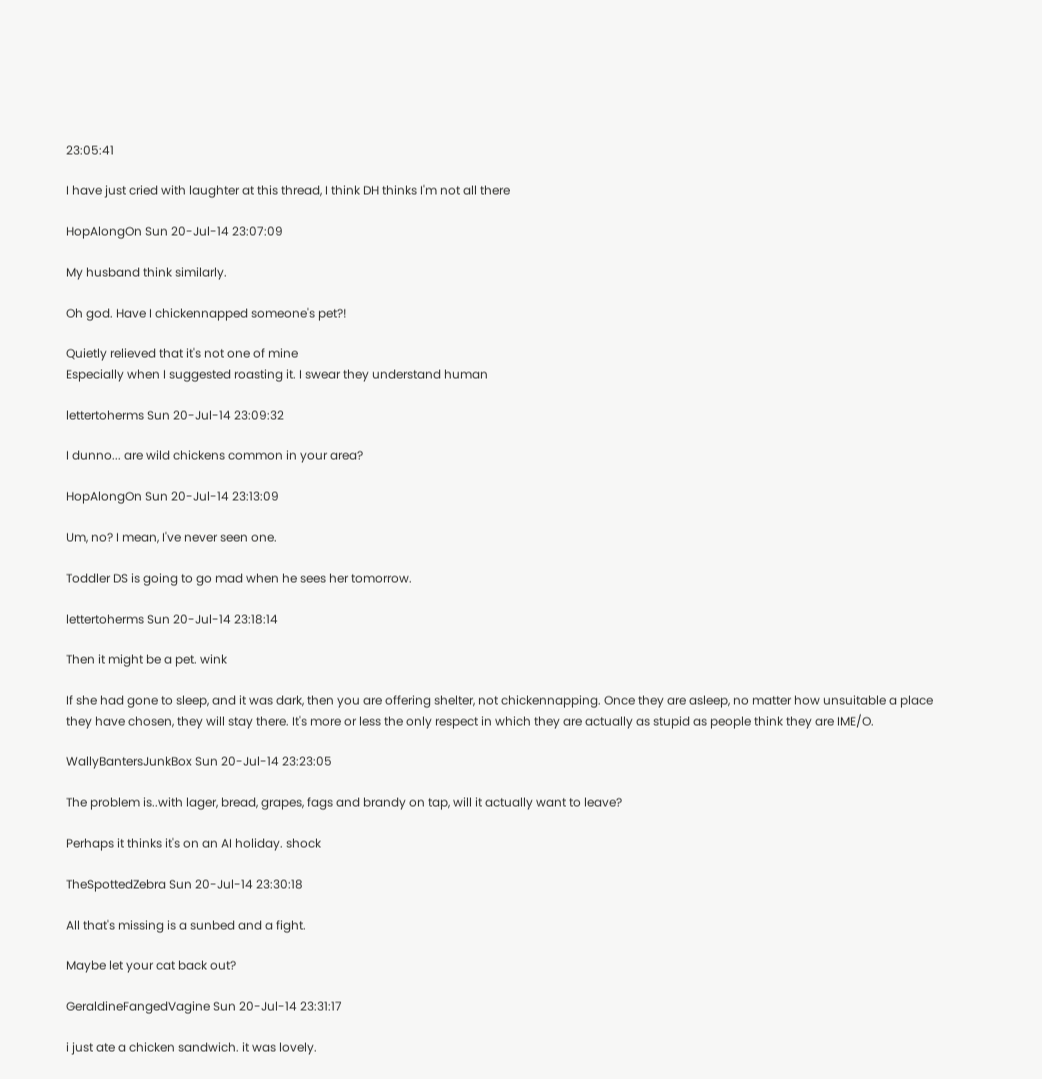23:05:41

I have just cried with laughter at this thread, I think DH thinks I'm not all there

HopAlongOn Sun 20-Jul-14 23:07:09

My husband think similarly.

Oh god. Have I chickennapped someone's pet?!

Quietly relieved that it's not one of mine
Especially when I suggested roasting it. I swear they understand human

lettertoherms Sun 20-Jul-14 23:09:32

I dunno... are wild chickens common in your area?

HopAlongOn Sun 20-Jul-14 23:13:09

Um, no? I mean, I've never seen one.

Toddler DS is going to go mad when he sees her tomorrow.

lettertoherms Sun 20-Jul-14 23:18:14

Then it might be a pet. wink

If she had gone to sleep, and it was dark, then you are offering shelter, not chickennapping. Once they are asleep, no matter how unsuitable a place they have chosen, they will stay there. It's more or less the only respect in which they are actually as stupid as people think they are IME/O.

WallyBantersJunkBox Sun 20-Jul-14 23:23:05

The problem is..with lager, bread, grapes, fags and brandy on tap, will it actually want to leave?

Perhaps it thinks it's on an AI holiday. shock

TheSpottedZebra Sun 20-Jul-14 23:30:18

All that's missing is a sunbed and a fight.

Maybe let your cat back out?

GeraldineFangedVagine Sun 20-Jul-14 23:31:17

i just ate a chicken sandwich. it was lovely.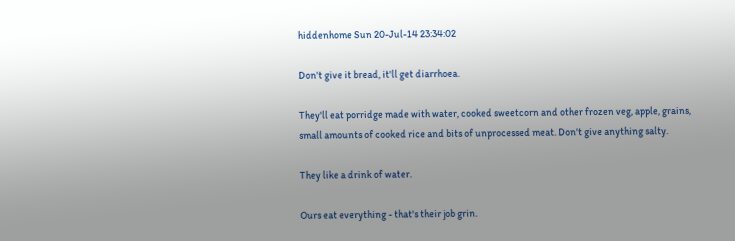hiddenhome Sun 20-Jul-14 23:34:02

Don't give it bread, it'll get diarrhoea.

They'll eat porridge made with water, cooked sweetcorn and other frozen veg, apple, grains, small amounts of cooked rice and bits of unprocessed meat. Don't give anything salty.

They like a drink of water.

Ours eat everything - that's their job grin.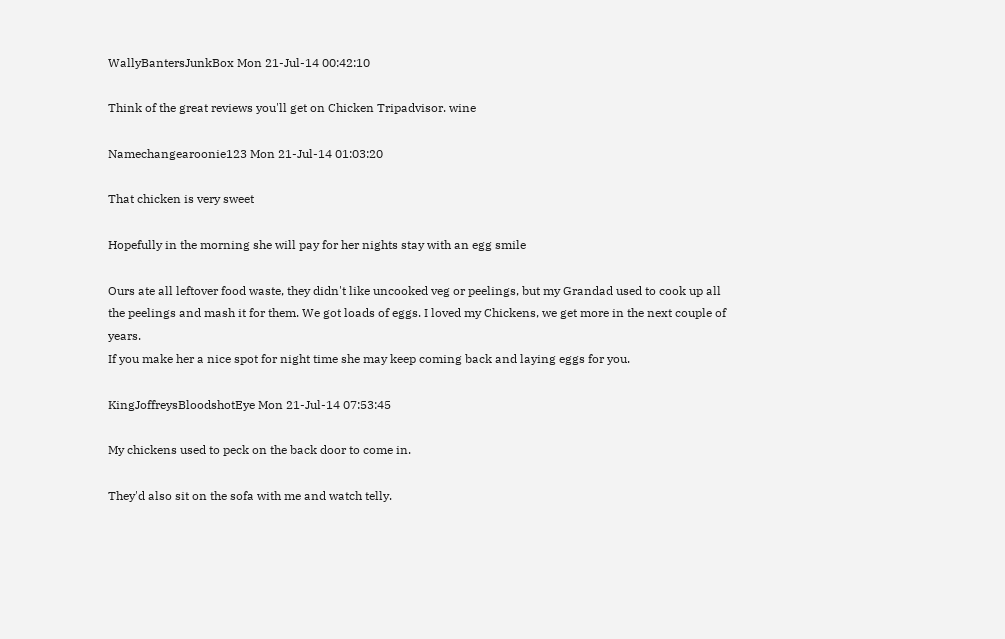WallyBantersJunkBox Mon 21-Jul-14 00:42:10

Think of the great reviews you'll get on Chicken Tripadvisor. wine

Namechangearoonie123 Mon 21-Jul-14 01:03:20

That chicken is very sweet

Hopefully in the morning she will pay for her nights stay with an egg smile

Ours ate all leftover food waste, they didn't like uncooked veg or peelings, but my Grandad used to cook up all the peelings and mash it for them. We got loads of eggs. I loved my Chickens, we get more in the next couple of years.
If you make her a nice spot for night time she may keep coming back and laying eggs for you.

KingJoffreysBloodshotEye Mon 21-Jul-14 07:53:45

My chickens used to peck on the back door to come in.

They'd also sit on the sofa with me and watch telly.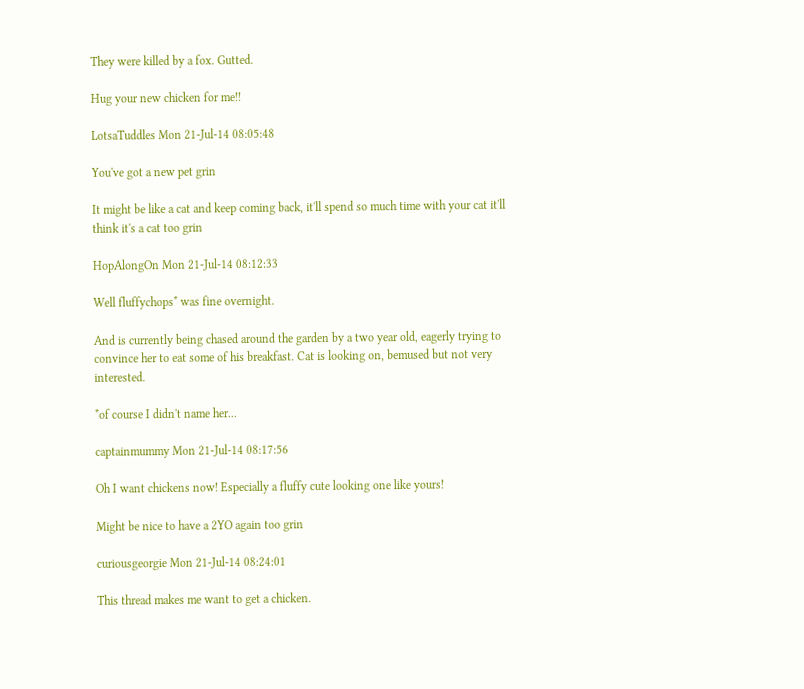They were killed by a fox. Gutted.

Hug your new chicken for me!!

LotsaTuddles Mon 21-Jul-14 08:05:48

You've got a new pet grin

It might be like a cat and keep coming back, it'll spend so much time with your cat it'll think it's a cat too grin

HopAlongOn Mon 21-Jul-14 08:12:33

Well fluffychops* was fine overnight.

And is currently being chased around the garden by a two year old, eagerly trying to convince her to eat some of his breakfast. Cat is looking on, bemused but not very interested.

*of course I didn't name her...

captainmummy Mon 21-Jul-14 08:17:56

Oh I want chickens now! Especially a fluffy cute looking one like yours!

Might be nice to have a 2YO again too grin

curiousgeorgie Mon 21-Jul-14 08:24:01

This thread makes me want to get a chicken.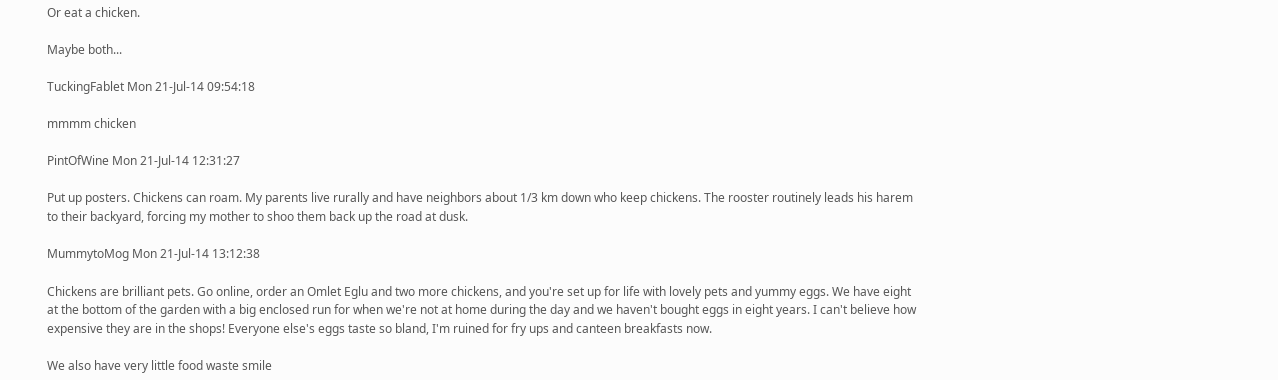Or eat a chicken.

Maybe both...

TuckingFablet Mon 21-Jul-14 09:54:18

mmmm chicken

PintOfWine Mon 21-Jul-14 12:31:27

Put up posters. Chickens can roam. My parents live rurally and have neighbors about 1/3 km down who keep chickens. The rooster routinely leads his harem to their backyard, forcing my mother to shoo them back up the road at dusk.

MummytoMog Mon 21-Jul-14 13:12:38

Chickens are brilliant pets. Go online, order an Omlet Eglu and two more chickens, and you're set up for life with lovely pets and yummy eggs. We have eight at the bottom of the garden with a big enclosed run for when we're not at home during the day and we haven't bought eggs in eight years. I can't believe how expensive they are in the shops! Everyone else's eggs taste so bland, I'm ruined for fry ups and canteen breakfasts now.

We also have very little food waste smile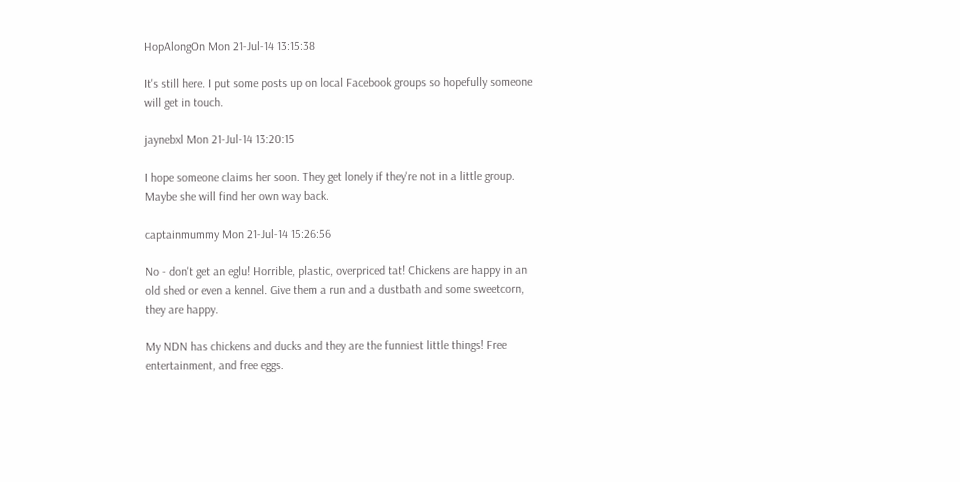HopAlongOn Mon 21-Jul-14 13:15:38

It's still here. I put some posts up on local Facebook groups so hopefully someone will get in touch.

jaynebxl Mon 21-Jul-14 13:20:15

I hope someone claims her soon. They get lonely if they're not in a little group. Maybe she will find her own way back.

captainmummy Mon 21-Jul-14 15:26:56

No - don't get an eglu! Horrible, plastic, overpriced tat! Chickens are happy in an old shed or even a kennel. Give them a run and a dustbath and some sweetcorn, they are happy.

My NDN has chickens and ducks and they are the funniest little things! Free entertainment, and free eggs.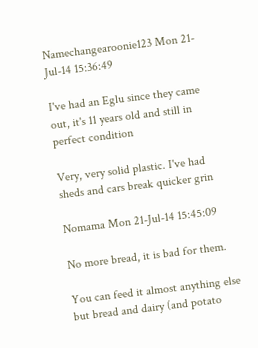Namechangearoonie123 Mon 21-Jul-14 15:36:49

I've had an Eglu since they came out, it's 11 years old and still in perfect condition

Very, very solid plastic. I've had sheds and cars break quicker grin

Nomama Mon 21-Jul-14 15:45:09

No more bread, it is bad for them.

You can feed it almost anything else but bread and dairy (and potato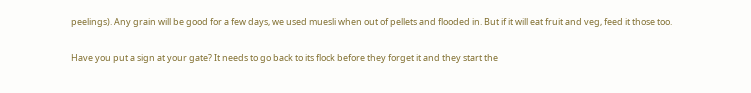peelings). Any grain will be good for a few days, we used muesli when out of pellets and flooded in. But if it will eat fruit and veg, feed it those too.

Have you put a sign at your gate? It needs to go back to its flock before they forget it and they start the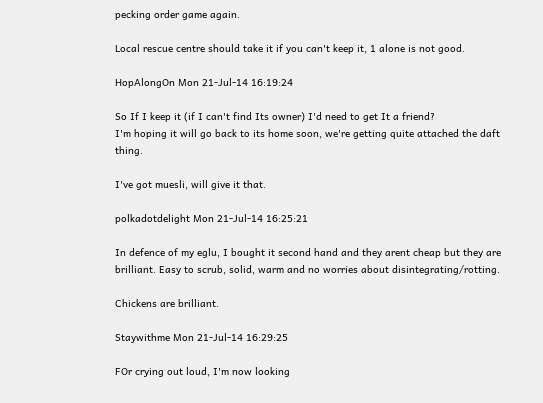pecking order game again.

Local rescue centre should take it if you can't keep it, 1 alone is not good.

HopAlongOn Mon 21-Jul-14 16:19:24

So If I keep it (if I can't find Its owner) I'd need to get It a friend?
I'm hoping it will go back to its home soon, we're getting quite attached the daft thing.

I've got muesli, will give it that.

polkadotdelight Mon 21-Jul-14 16:25:21

In defence of my eglu, I bought it second hand and they arent cheap but they are brilliant. Easy to scrub, solid, warm and no worries about disintegrating/rotting.

Chickens are brilliant.

Staywithme Mon 21-Jul-14 16:29:25

FOr crying out loud, I'm now looking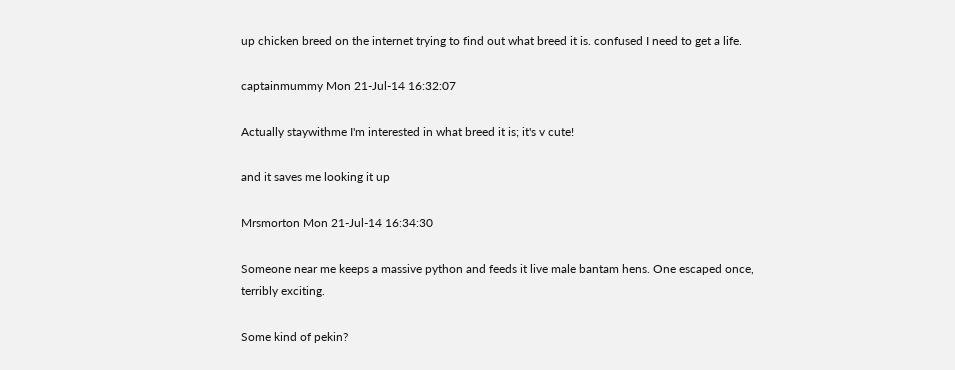up chicken breed on the internet trying to find out what breed it is. confused I need to get a life.

captainmummy Mon 21-Jul-14 16:32:07

Actually staywithme I'm interested in what breed it is; it's v cute!

and it saves me looking it up

Mrsmorton Mon 21-Jul-14 16:34:30

Someone near me keeps a massive python and feeds it live male bantam hens. One escaped once, terribly exciting.

Some kind of pekin?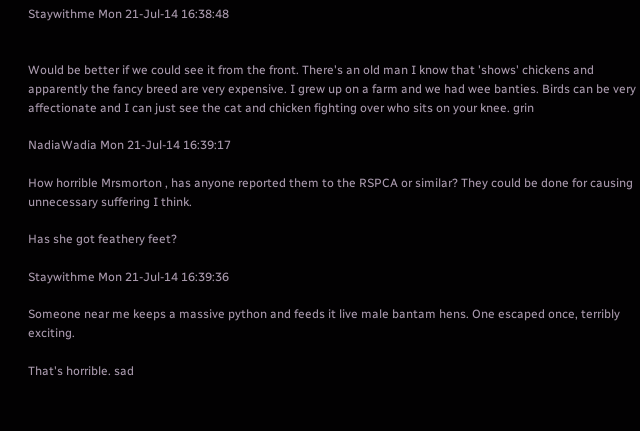Staywithme Mon 21-Jul-14 16:38:48


Would be better if we could see it from the front. There's an old man I know that 'shows' chickens and apparently the fancy breed are very expensive. I grew up on a farm and we had wee banties. Birds can be very affectionate and I can just see the cat and chicken fighting over who sits on your knee. grin

NadiaWadia Mon 21-Jul-14 16:39:17

How horrible Mrsmorton , has anyone reported them to the RSPCA or similar? They could be done for causing unnecessary suffering I think.

Has she got feathery feet?

Staywithme Mon 21-Jul-14 16:39:36

Someone near me keeps a massive python and feeds it live male bantam hens. One escaped once, terribly exciting.

That's horrible. sad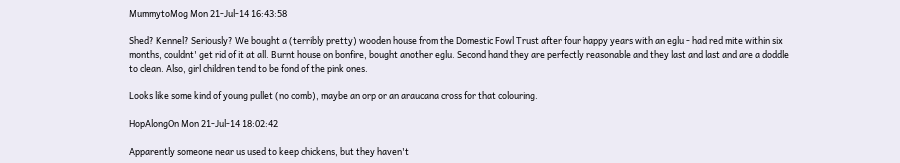MummytoMog Mon 21-Jul-14 16:43:58

Shed? Kennel? Seriously? We bought a (terribly pretty) wooden house from the Domestic Fowl Trust after four happy years with an eglu - had red mite within six months, couldnt' get rid of it at all. Burnt house on bonfire, bought another eglu. Second hand they are perfectly reasonable and they last and last and are a doddle to clean. Also, girl children tend to be fond of the pink ones.

Looks like some kind of young pullet (no comb), maybe an orp or an araucana cross for that colouring.

HopAlongOn Mon 21-Jul-14 18:02:42

Apparently someone near us used to keep chickens, but they haven't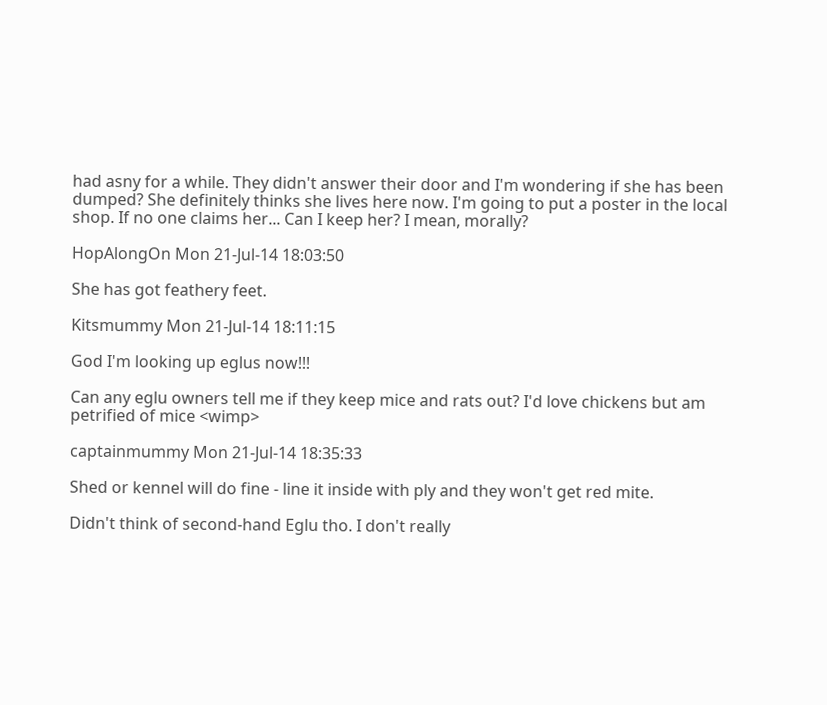had asny for a while. They didn't answer their door and I'm wondering if she has been dumped? She definitely thinks she lives here now. I'm going to put a poster in the local shop. If no one claims her... Can I keep her? I mean, morally?

HopAlongOn Mon 21-Jul-14 18:03:50

She has got feathery feet.

Kitsmummy Mon 21-Jul-14 18:11:15

God I'm looking up eglus now!!!

Can any eglu owners tell me if they keep mice and rats out? I'd love chickens but am petrified of mice <wimp>

captainmummy Mon 21-Jul-14 18:35:33

Shed or kennel will do fine - line it inside with ply and they won't get red mite.

Didn't think of second-hand Eglu tho. I don't really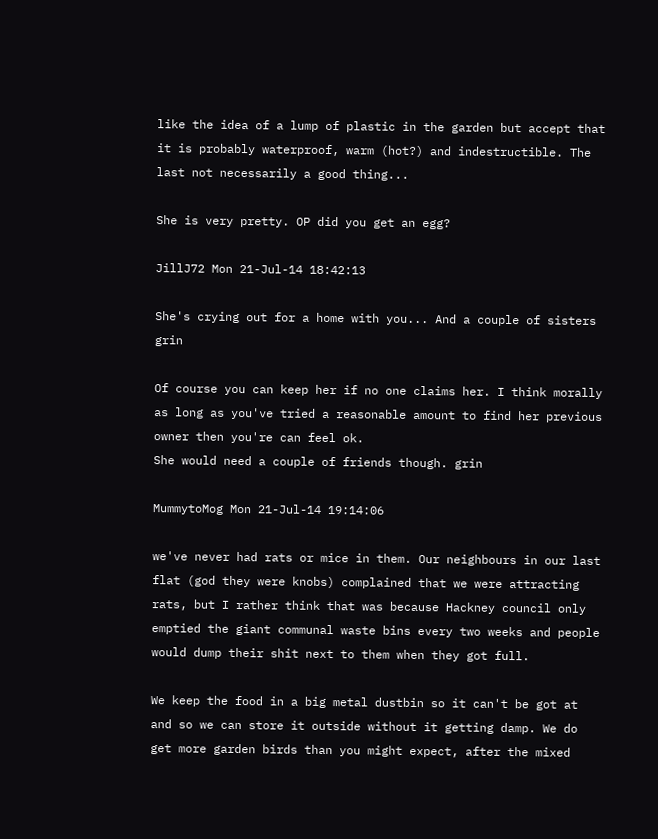like the idea of a lump of plastic in the garden but accept that it is probably waterproof, warm (hot?) and indestructible. The last not necessarily a good thing...

She is very pretty. OP did you get an egg?

JillJ72 Mon 21-Jul-14 18:42:13

She's crying out for a home with you... And a couple of sisters grin

Of course you can keep her if no one claims her. I think morally as long as you've tried a reasonable amount to find her previous owner then you're can feel ok.
She would need a couple of friends though. grin

MummytoMog Mon 21-Jul-14 19:14:06

we've never had rats or mice in them. Our neighbours in our last flat (god they were knobs) complained that we were attracting rats, but I rather think that was because Hackney council only emptied the giant communal waste bins every two weeks and people would dump their shit next to them when they got full.

We keep the food in a big metal dustbin so it can't be got at and so we can store it outside without it getting damp. We do get more garden birds than you might expect, after the mixed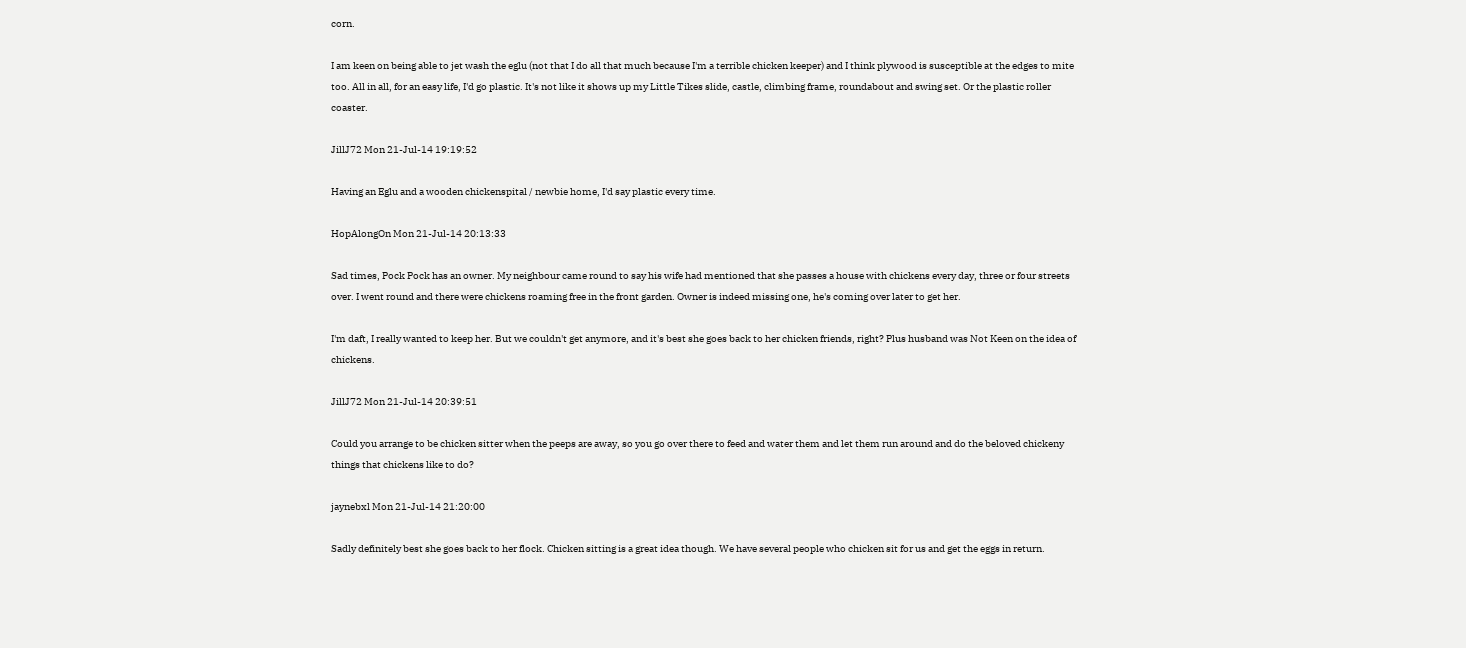corn.

I am keen on being able to jet wash the eglu (not that I do all that much because I'm a terrible chicken keeper) and I think plywood is susceptible at the edges to mite too. All in all, for an easy life, I'd go plastic. It's not like it shows up my Little Tikes slide, castle, climbing frame, roundabout and swing set. Or the plastic roller coaster.

JillJ72 Mon 21-Jul-14 19:19:52

Having an Eglu and a wooden chickenspital / newbie home, I'd say plastic every time.

HopAlongOn Mon 21-Jul-14 20:13:33

Sad times, Pock Pock has an owner. My neighbour came round to say his wife had mentioned that she passes a house with chickens every day, three or four streets over. I went round and there were chickens roaming free in the front garden. Owner is indeed missing one, he's coming over later to get her.

I'm daft, I really wanted to keep her. But we couldn't get anymore, and it's best she goes back to her chicken friends, right? Plus husband was Not Keen on the idea of chickens.

JillJ72 Mon 21-Jul-14 20:39:51

Could you arrange to be chicken sitter when the peeps are away, so you go over there to feed and water them and let them run around and do the beloved chickeny things that chickens like to do?

jaynebxl Mon 21-Jul-14 21:20:00

Sadly definitely best she goes back to her flock. Chicken sitting is a great idea though. We have several people who chicken sit for us and get the eggs in return.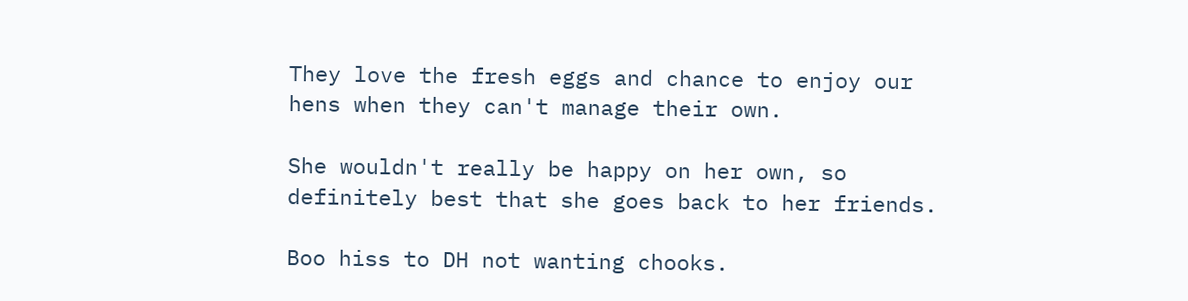They love the fresh eggs and chance to enjoy our hens when they can't manage their own.

She wouldn't really be happy on her own, so definitely best that she goes back to her friends.

Boo hiss to DH not wanting chooks.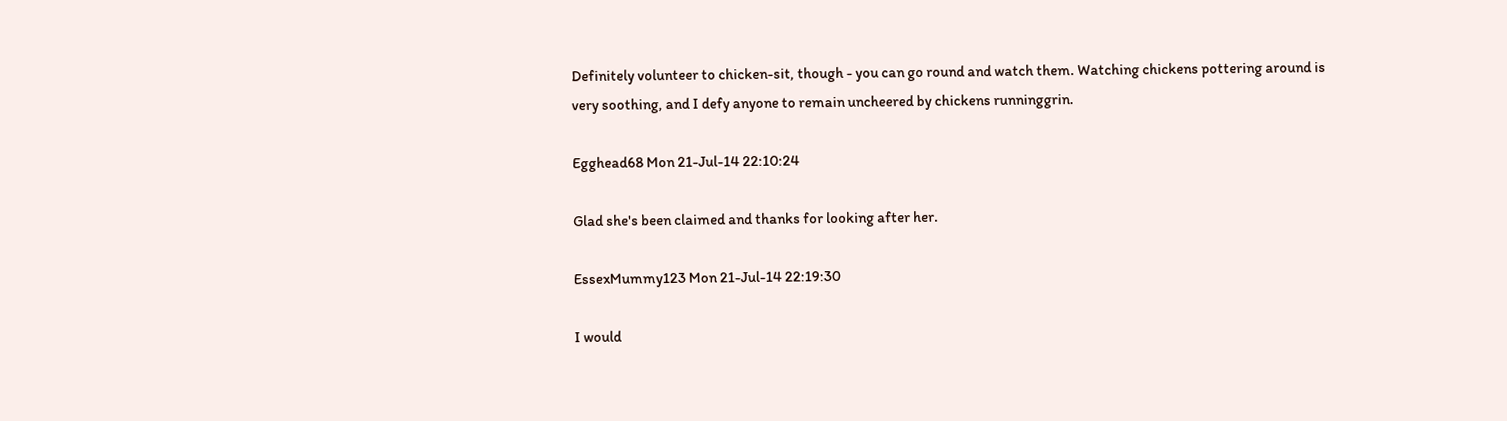Definitely volunteer to chicken-sit, though - you can go round and watch them. Watching chickens pottering around is very soothing, and I defy anyone to remain uncheered by chickens runninggrin.

Egghead68 Mon 21-Jul-14 22:10:24

Glad she's been claimed and thanks for looking after her.

EssexMummy123 Mon 21-Jul-14 22:19:30

I would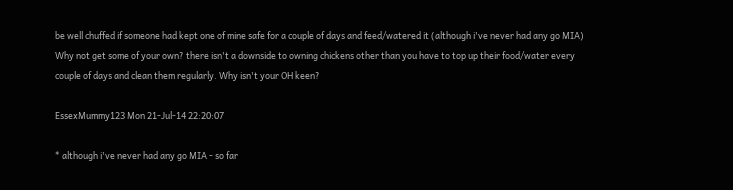be well chuffed if someone had kept one of mine safe for a couple of days and feed/watered it (although i've never had any go MIA) Why not get some of your own? there isn't a downside to owning chickens other than you have to top up their food/water every couple of days and clean them regularly. Why isn't your OH keen?

EssexMummy123 Mon 21-Jul-14 22:20:07

* although i've never had any go MIA - so far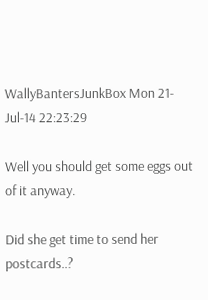WallyBantersJunkBox Mon 21-Jul-14 22:23:29

Well you should get some eggs out of it anyway.

Did she get time to send her postcards..?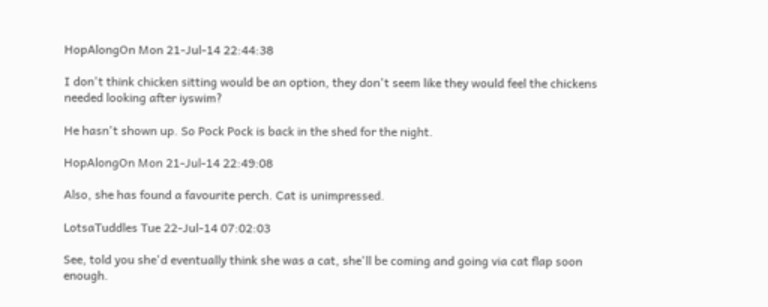HopAlongOn Mon 21-Jul-14 22:44:38

I don't think chicken sitting would be an option, they don't seem like they would feel the chickens needed looking after iyswim?

He hasn't shown up. So Pock Pock is back in the shed for the night.

HopAlongOn Mon 21-Jul-14 22:49:08

Also, she has found a favourite perch. Cat is unimpressed.

LotsaTuddles Tue 22-Jul-14 07:02:03

See, told you she'd eventually think she was a cat, she'll be coming and going via cat flap soon enough.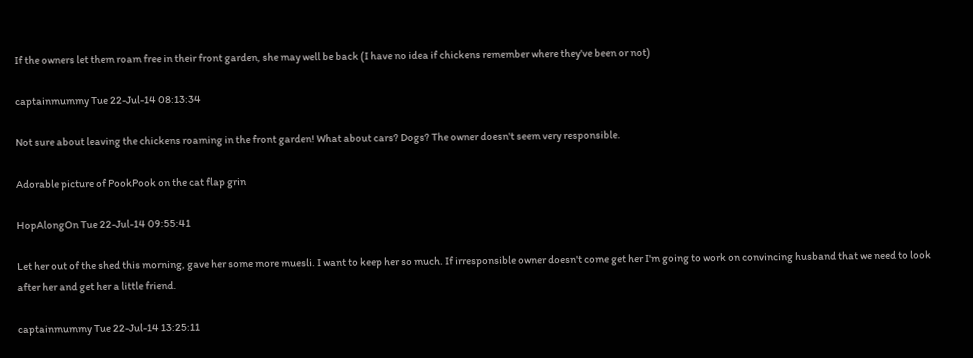If the owners let them roam free in their front garden, she may well be back (I have no idea if chickens remember where they've been or not)

captainmummy Tue 22-Jul-14 08:13:34

Not sure about leaving the chickens roaming in the front garden! What about cars? Dogs? The owner doesn't seem very responsible.

Adorable picture of PookPook on the cat flap grin

HopAlongOn Tue 22-Jul-14 09:55:41

Let her out of the shed this morning, gave her some more muesli. I want to keep her so much. If irresponsible owner doesn't come get her I'm going to work on convincing husband that we need to look after her and get her a little friend.

captainmummy Tue 22-Jul-14 13:25:11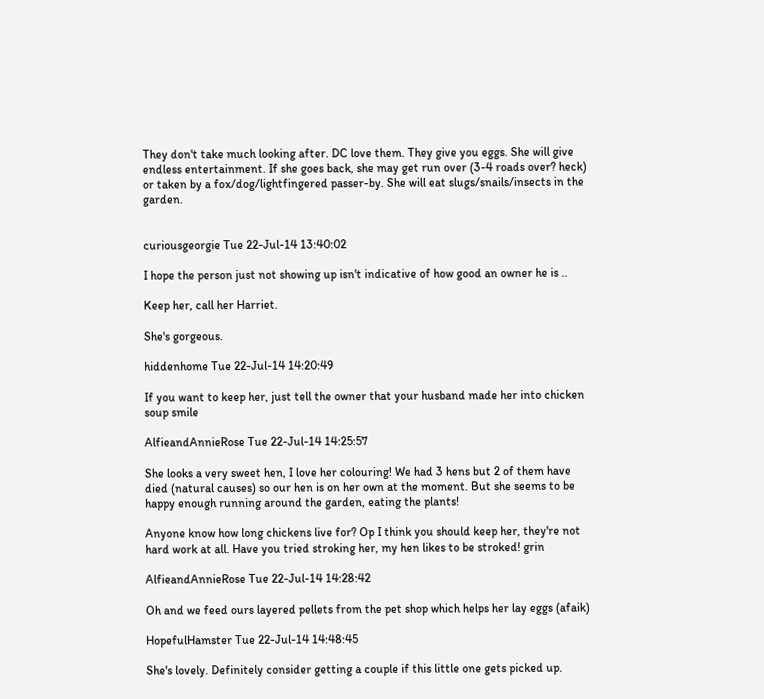They don't take much looking after. DC love them. They give you eggs. She will give endless entertainment. If she goes back, she may get run over (3-4 roads over? heck) or taken by a fox/dog/lightfingered passer-by. She will eat slugs/snails/insects in the garden.


curiousgeorgie Tue 22-Jul-14 13:40:02

I hope the person just not showing up isn't indicative of how good an owner he is ..

Keep her, call her Harriet.

She's gorgeous.

hiddenhome Tue 22-Jul-14 14:20:49

If you want to keep her, just tell the owner that your husband made her into chicken soup smile

AlfieandAnnieRose Tue 22-Jul-14 14:25:57

She looks a very sweet hen, I love her colouring! We had 3 hens but 2 of them have died (natural causes) so our hen is on her own at the moment. But she seems to be happy enough running around the garden, eating the plants!

Anyone know how long chickens live for? Op I think you should keep her, they're not hard work at all. Have you tried stroking her, my hen likes to be stroked! grin

AlfieandAnnieRose Tue 22-Jul-14 14:28:42

Oh and we feed ours layered pellets from the pet shop which helps her lay eggs (afaik)

HopefulHamster Tue 22-Jul-14 14:48:45

She's lovely. Definitely consider getting a couple if this little one gets picked up.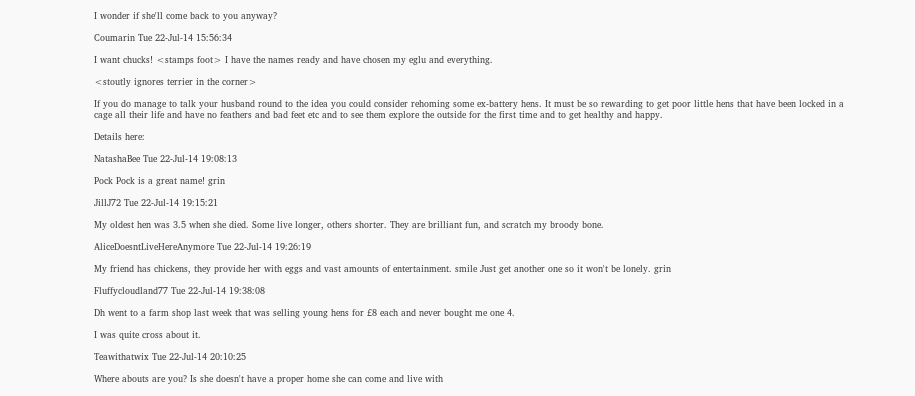I wonder if she'll come back to you anyway?

Coumarin Tue 22-Jul-14 15:56:34

I want chucks! <stamps foot> I have the names ready and have chosen my eglu and everything.

<stoutly ignores terrier in the corner>

If you do manage to talk your husband round to the idea you could consider rehoming some ex-battery hens. It must be so rewarding to get poor little hens that have been locked in a cage all their life and have no feathers and bad feet etc and to see them explore the outside for the first time and to get healthy and happy.

Details here:

NatashaBee Tue 22-Jul-14 19:08:13

Pock Pock is a great name! grin

JillJ72 Tue 22-Jul-14 19:15:21

My oldest hen was 3.5 when she died. Some live longer, others shorter. They are brilliant fun, and scratch my broody bone.

AliceDoesntLiveHereAnymore Tue 22-Jul-14 19:26:19

My friend has chickens, they provide her with eggs and vast amounts of entertainment. smile Just get another one so it won't be lonely. grin

Fluffycloudland77 Tue 22-Jul-14 19:38:08

Dh went to a farm shop last week that was selling young hens for £8 each and never bought me one 4.

I was quite cross about it.

Teawithatwix Tue 22-Jul-14 20:10:25

Where abouts are you? Is she doesn't have a proper home she can come and live with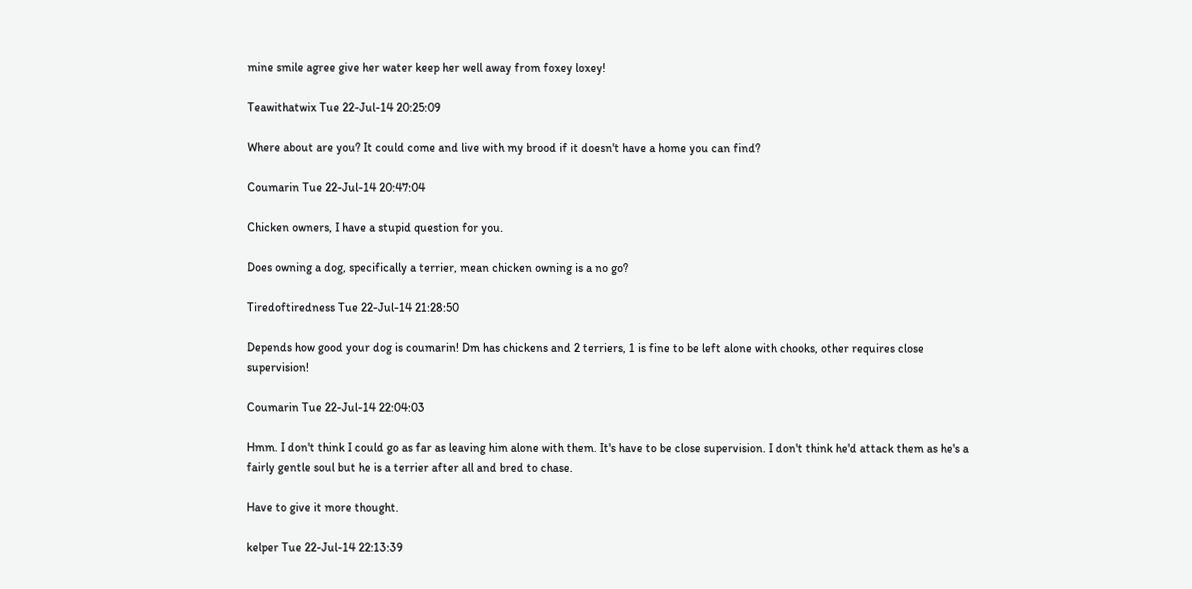mine smile agree give her water keep her well away from foxey loxey!

Teawithatwix Tue 22-Jul-14 20:25:09

Where about are you? It could come and live with my brood if it doesn't have a home you can find?

Coumarin Tue 22-Jul-14 20:47:04

Chicken owners, I have a stupid question for you.

Does owning a dog, specifically a terrier, mean chicken owning is a no go?

Tiredoftiredness Tue 22-Jul-14 21:28:50

Depends how good your dog is coumarin! Dm has chickens and 2 terriers, 1 is fine to be left alone with chooks, other requires close supervision!

Coumarin Tue 22-Jul-14 22:04:03

Hmm. I don't think I could go as far as leaving him alone with them. It's have to be close supervision. I don't think he'd attack them as he's a fairly gentle soul but he is a terrier after all and bred to chase.

Have to give it more thought.

kelper Tue 22-Jul-14 22:13:39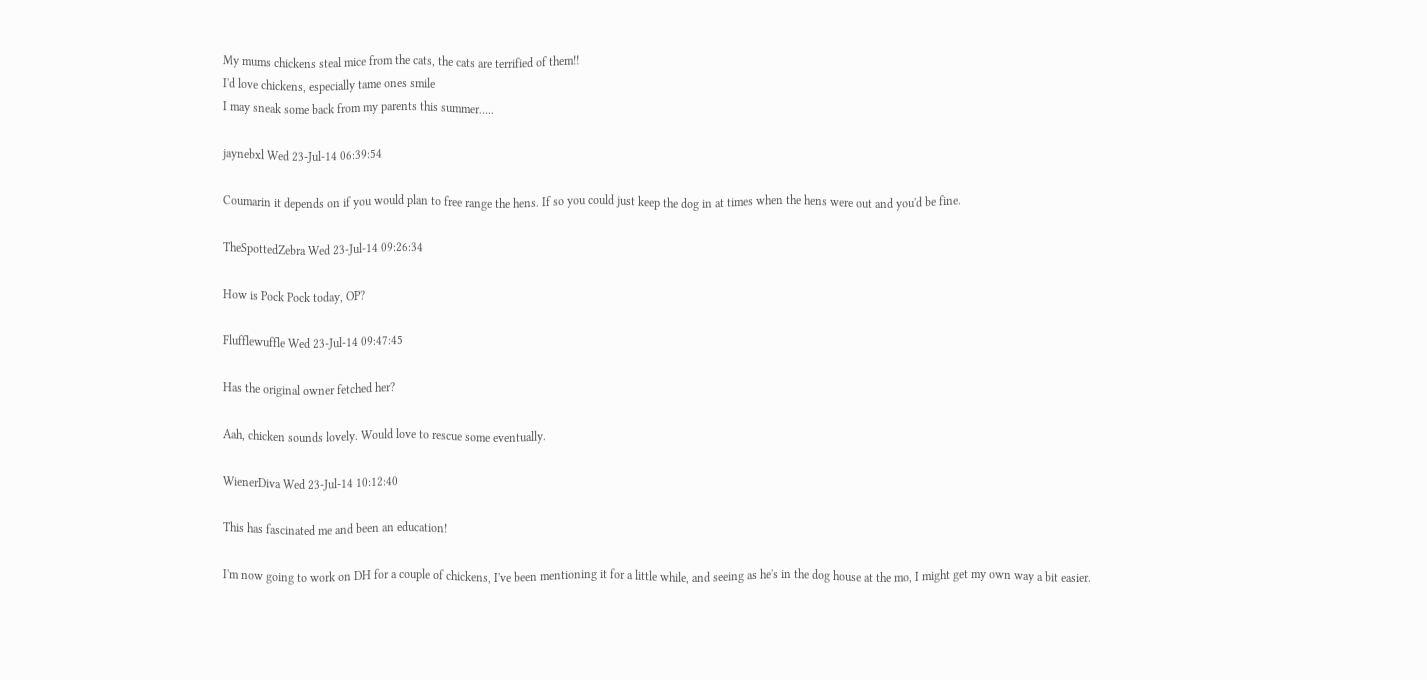My mums chickens steal mice from the cats, the cats are terrified of them!!
I'd love chickens, especially tame ones smile
I may sneak some back from my parents this summer…..

jaynebxl Wed 23-Jul-14 06:39:54

Coumarin it depends on if you would plan to free range the hens. If so you could just keep the dog in at times when the hens were out and you'd be fine.

TheSpottedZebra Wed 23-Jul-14 09:26:34

How is Pock Pock today, OP?

Flufflewuffle Wed 23-Jul-14 09:47:45

Has the original owner fetched her?

Aah, chicken sounds lovely. Would love to rescue some eventually.

WienerDiva Wed 23-Jul-14 10:12:40

This has fascinated me and been an education!

I'm now going to work on DH for a couple of chickens, I've been mentioning it for a little while, and seeing as he's in the dog house at the mo, I might get my own way a bit easier.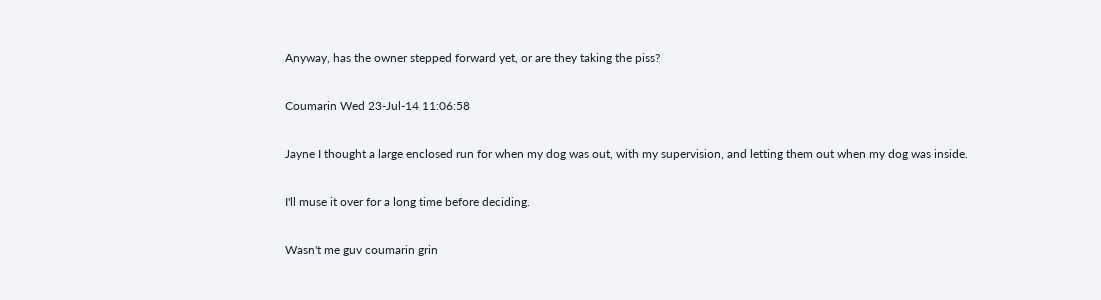Anyway, has the owner stepped forward yet, or are they taking the piss?

Coumarin Wed 23-Jul-14 11:06:58

Jayne I thought a large enclosed run for when my dog was out, with my supervision, and letting them out when my dog was inside.

I'll muse it over for a long time before deciding.

Wasn't me guv coumarin grin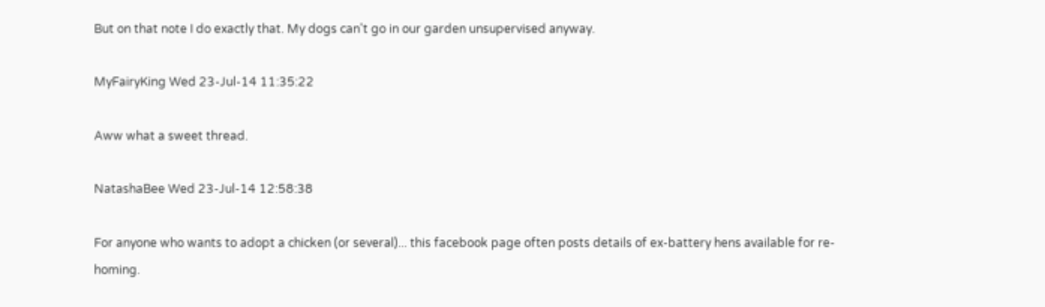But on that note I do exactly that. My dogs can't go in our garden unsupervised anyway.

MyFairyKing Wed 23-Jul-14 11:35:22

Aww what a sweet thread.

NatashaBee Wed 23-Jul-14 12:58:38

For anyone who wants to adopt a chicken (or several)... this facebook page often posts details of ex-battery hens available for re-homing.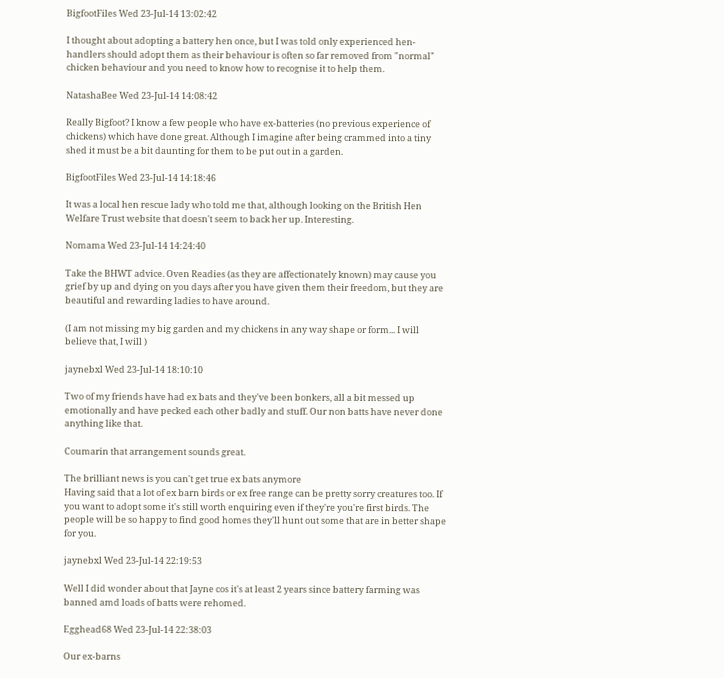BigfootFiles Wed 23-Jul-14 13:02:42

I thought about adopting a battery hen once, but I was told only experienced hen-handlers should adopt them as their behaviour is often so far removed from "normal" chicken behaviour and you need to know how to recognise it to help them.

NatashaBee Wed 23-Jul-14 14:08:42

Really Bigfoot? I know a few people who have ex-batteries (no previous experience of chickens) which have done great. Although I imagine after being crammed into a tiny shed it must be a bit daunting for them to be put out in a garden.

BigfootFiles Wed 23-Jul-14 14:18:46

It was a local hen rescue lady who told me that, although looking on the British Hen Welfare Trust website that doesn't seem to back her up. Interesting.

Nomama Wed 23-Jul-14 14:24:40

Take the BHWT advice. Oven Readies (as they are affectionately known) may cause you grief by up and dying on you days after you have given them their freedom, but they are beautiful and rewarding ladies to have around.

(I am not missing my big garden and my chickens in any way shape or form... I will believe that, I will )

jaynebxl Wed 23-Jul-14 18:10:10

Two of my friends have had ex bats and they've been bonkers, all a bit messed up emotionally and have pecked each other badly and stuff. Our non batts have never done anything like that.

Coumarin that arrangement sounds great.

The brilliant news is you can't get true ex bats anymore
Having said that a lot of ex barn birds or ex free range can be pretty sorry creatures too. If you want to adopt some it's still worth enquiring even if they're you're first birds. The people will be so happy to find good homes they'll hunt out some that are in better shape for you.

jaynebxl Wed 23-Jul-14 22:19:53

Well I did wonder about that Jayne cos it's at least 2 years since battery farming was banned amd loads of batts were rehomed.

Egghead68 Wed 23-Jul-14 22:38:03

Our ex-barns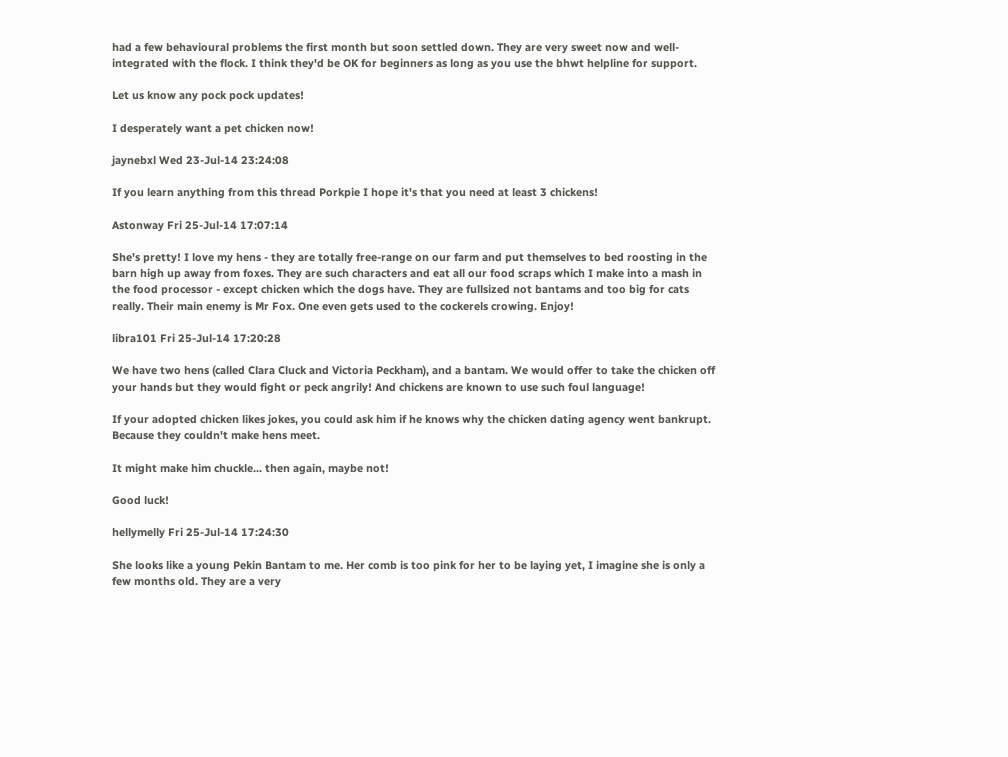had a few behavioural problems the first month but soon settled down. They are very sweet now and well-integrated with the flock. I think they'd be OK for beginners as long as you use the bhwt helpline for support.

Let us know any pock pock updates!

I desperately want a pet chicken now!

jaynebxl Wed 23-Jul-14 23:24:08

If you learn anything from this thread Porkpie I hope it's that you need at least 3 chickens!

Astonway Fri 25-Jul-14 17:07:14

She's pretty! I love my hens - they are totally free-range on our farm and put themselves to bed roosting in the barn high up away from foxes. They are such characters and eat all our food scraps which I make into a mash in the food processor - except chicken which the dogs have. They are fullsized not bantams and too big for cats really. Their main enemy is Mr Fox. One even gets used to the cockerels crowing. Enjoy!

libra101 Fri 25-Jul-14 17:20:28

We have two hens (called Clara Cluck and Victoria Peckham), and a bantam. We would offer to take the chicken off your hands but they would fight or peck angrily! And chickens are known to use such foul language!

If your adopted chicken likes jokes, you could ask him if he knows why the chicken dating agency went bankrupt. Because they couldn't make hens meet.

It might make him chuckle... then again, maybe not!

Good luck!

hellymelly Fri 25-Jul-14 17:24:30

She looks like a young Pekin Bantam to me. Her comb is too pink for her to be laying yet, I imagine she is only a few months old. They are a very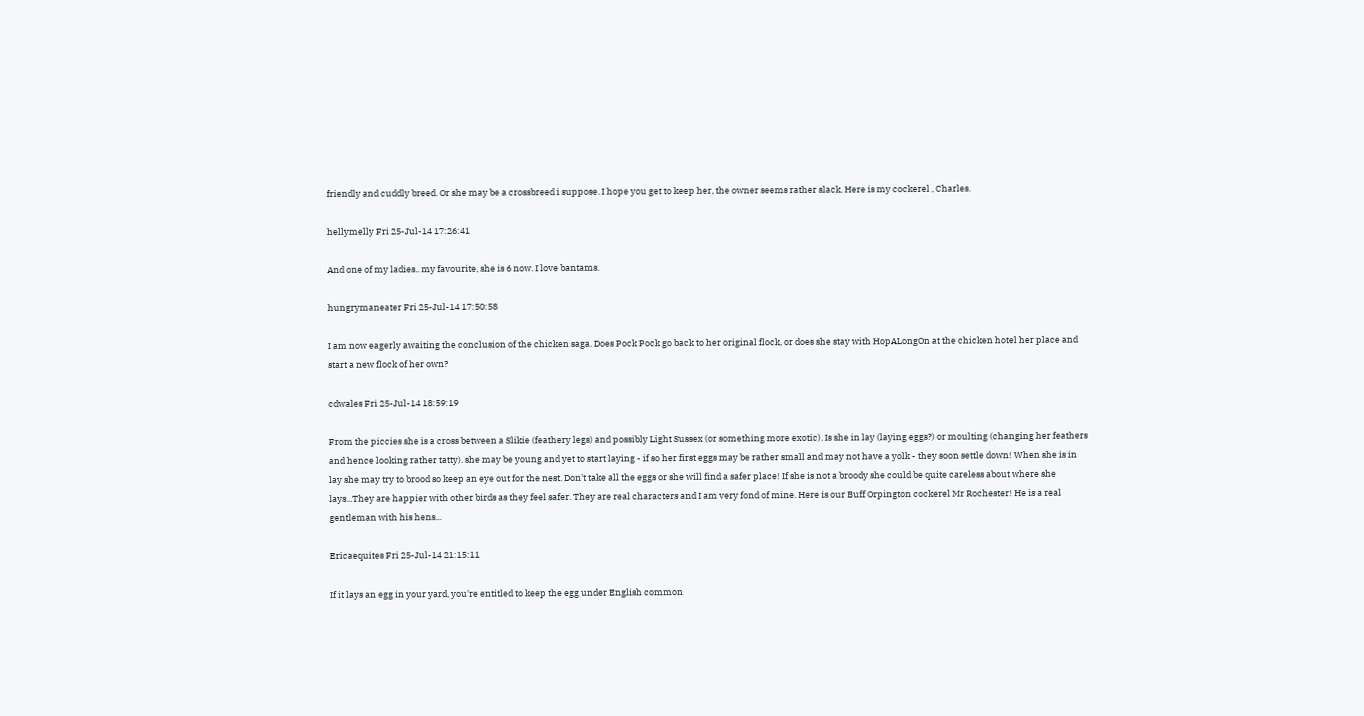friendly and cuddly breed. Or she may be a crossbreed i suppose. I hope you get to keep her, the owner seems rather slack. Here is my cockerel , Charles.

hellymelly Fri 25-Jul-14 17:26:41

And one of my ladies.. my favourite, she is 6 now. I love bantams.

hungrymaneater Fri 25-Jul-14 17:50:58

I am now eagerly awaiting the conclusion of the chicken saga. Does Pock Pock go back to her original flock, or does she stay with HopALongOn at the chicken hotel her place and start a new flock of her own?

cdwales Fri 25-Jul-14 18:59:19

From the piccies she is a cross between a Slikie (feathery legs) and possibly Light Sussex (or something more exotic). Is she in lay (laying eggs?) or moulting (changing her feathers and hence looking rather tatty). she may be young and yet to start laying - if so her first eggs may be rather small and may not have a yolk - they soon settle down! When she is in lay she may try to brood so keep an eye out for the nest. Don't take all the eggs or she will find a safer place! If she is not a broody she could be quite careless about where she lays...They are happier with other birds as they feel safer. They are real characters and I am very fond of mine. Here is our Buff Orpington cockerel Mr Rochester! He is a real gentleman with his hens...

Ericaequites Fri 25-Jul-14 21:15:11

If it lays an egg in your yard, you're entitled to keep the egg under English common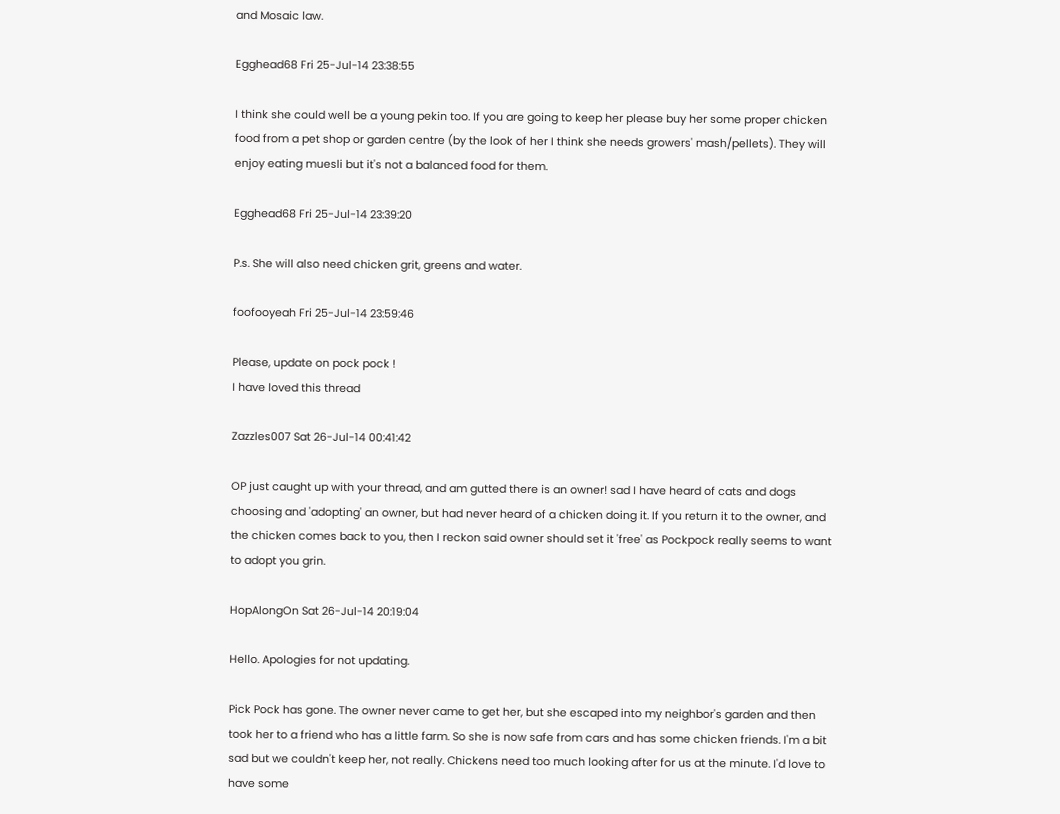and Mosaic law.

Egghead68 Fri 25-Jul-14 23:38:55

I think she could well be a young pekin too. If you are going to keep her please buy her some proper chicken food from a pet shop or garden centre (by the look of her I think she needs growers' mash/pellets). They will enjoy eating muesli but it's not a balanced food for them.

Egghead68 Fri 25-Jul-14 23:39:20

P.s. She will also need chicken grit, greens and water.

foofooyeah Fri 25-Jul-14 23:59:46

Please, update on pock pock !
I have loved this thread

Zazzles007 Sat 26-Jul-14 00:41:42

OP just caught up with your thread, and am gutted there is an owner! sad I have heard of cats and dogs choosing and 'adopting' an owner, but had never heard of a chicken doing it. If you return it to the owner, and the chicken comes back to you, then I reckon said owner should set it 'free' as Pockpock really seems to want to adopt you grin.

HopAlongOn Sat 26-Jul-14 20:19:04

Hello. Apologies for not updating.

Pick Pock has gone. The owner never came to get her, but she escaped into my neighbor's garden and then took her to a friend who has a little farm. So she is now safe from cars and has some chicken friends. I'm a bit sad but we couldn't keep her, not really. Chickens need too much looking after for us at the minute. I'd love to have some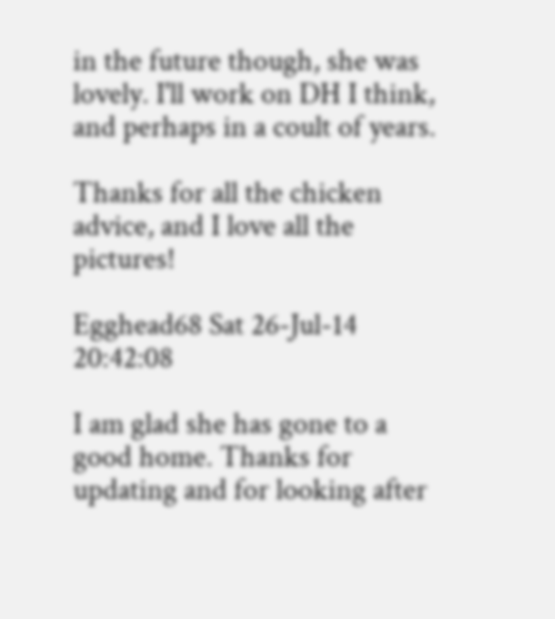in the future though, she was lovely. I'll work on DH I think, and perhaps in a coult of years.

Thanks for all the chicken advice, and I love all the pictures!

Egghead68 Sat 26-Jul-14 20:42:08

I am glad she has gone to a good home. Thanks for updating and for looking after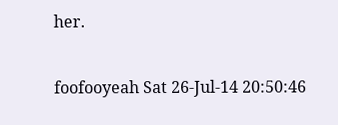her.

foofooyeah Sat 26-Jul-14 20:50:46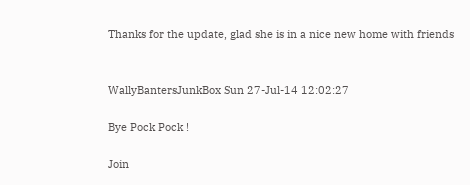Thanks for the update, glad she is in a nice new home with friends


WallyBantersJunkBox Sun 27-Jul-14 12:02:27

Bye Pock Pock !

Join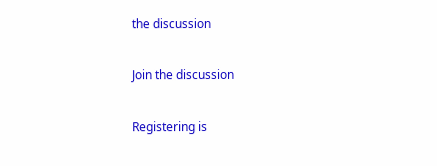the discussion

Join the discussion

Registering is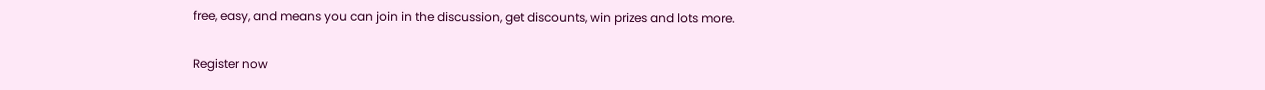free, easy, and means you can join in the discussion, get discounts, win prizes and lots more.

Register now